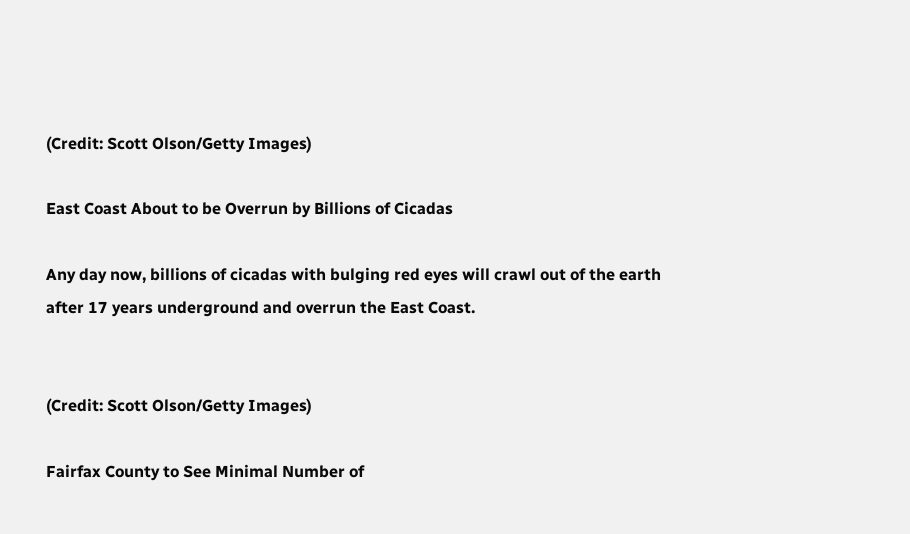(Credit: Scott Olson/Getty Images)

East Coast About to be Overrun by Billions of Cicadas

Any day now, billions of cicadas with bulging red eyes will crawl out of the earth after 17 years underground and overrun the East Coast.


(Credit: Scott Olson/Getty Images)

Fairfax County to See Minimal Number of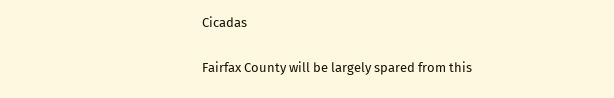Cicadas

Fairfax County will be largely spared from this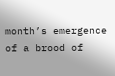month’s emergence of a brood of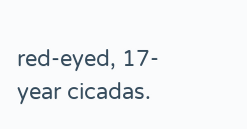red-eyed, 17-year cicadas.